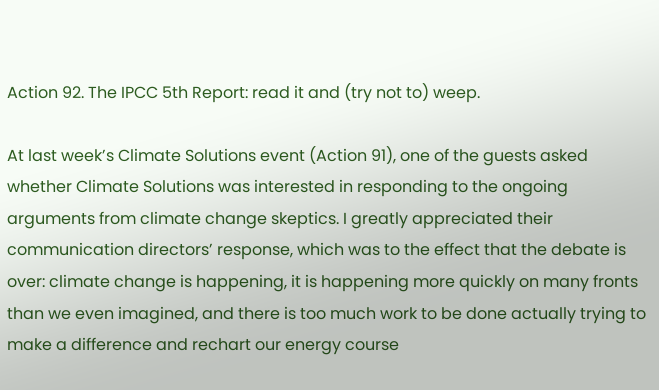Action 92. The IPCC 5th Report: read it and (try not to) weep.

At last week’s Climate Solutions event (Action 91), one of the guests asked whether Climate Solutions was interested in responding to the ongoing arguments from climate change skeptics. I greatly appreciated their communication directors’ response, which was to the effect that the debate is over: climate change is happening, it is happening more quickly on many fronts than we even imagined, and there is too much work to be done actually trying to make a difference and rechart our energy course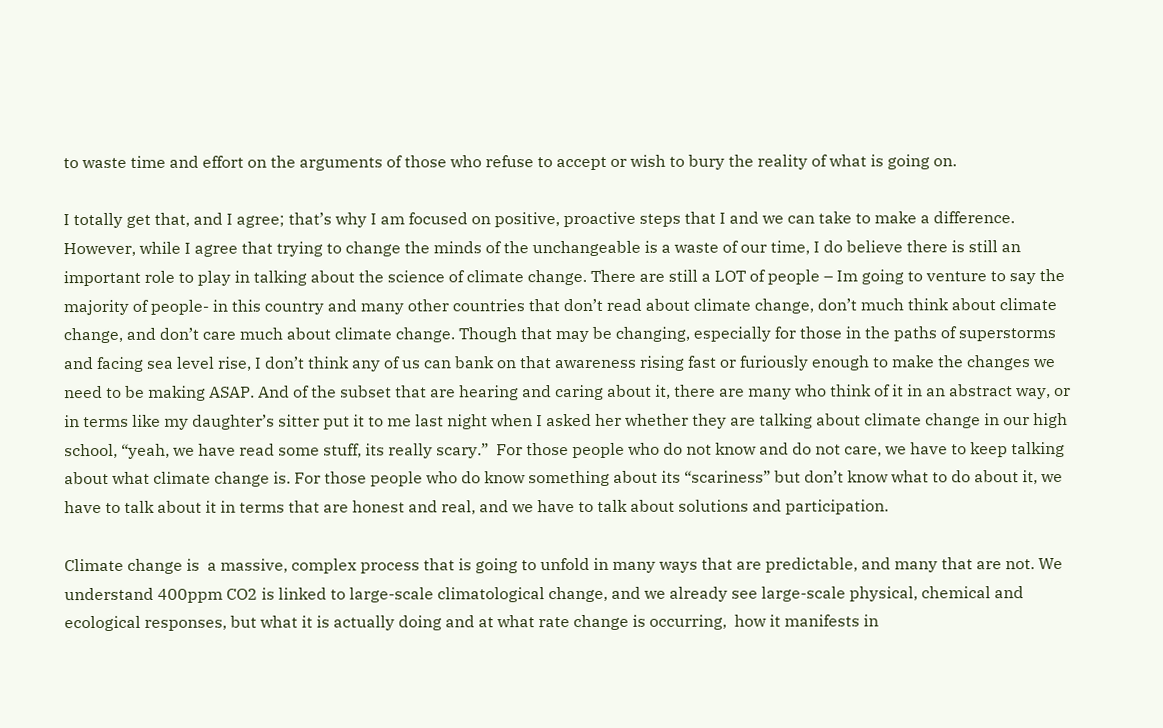to waste time and effort on the arguments of those who refuse to accept or wish to bury the reality of what is going on.

I totally get that, and I agree; that’s why I am focused on positive, proactive steps that I and we can take to make a difference. However, while I agree that trying to change the minds of the unchangeable is a waste of our time, I do believe there is still an important role to play in talking about the science of climate change. There are still a LOT of people – Im going to venture to say the majority of people- in this country and many other countries that don’t read about climate change, don’t much think about climate change, and don’t care much about climate change. Though that may be changing, especially for those in the paths of superstorms and facing sea level rise, I don’t think any of us can bank on that awareness rising fast or furiously enough to make the changes we need to be making ASAP. And of the subset that are hearing and caring about it, there are many who think of it in an abstract way, or in terms like my daughter’s sitter put it to me last night when I asked her whether they are talking about climate change in our high school, “yeah, we have read some stuff, its really scary.”  For those people who do not know and do not care, we have to keep talking about what climate change is. For those people who do know something about its “scariness” but don’t know what to do about it, we have to talk about it in terms that are honest and real, and we have to talk about solutions and participation.

Climate change is  a massive, complex process that is going to unfold in many ways that are predictable, and many that are not. We understand 400ppm CO2 is linked to large-scale climatological change, and we already see large-scale physical, chemical and ecological responses, but what it is actually doing and at what rate change is occurring,  how it manifests in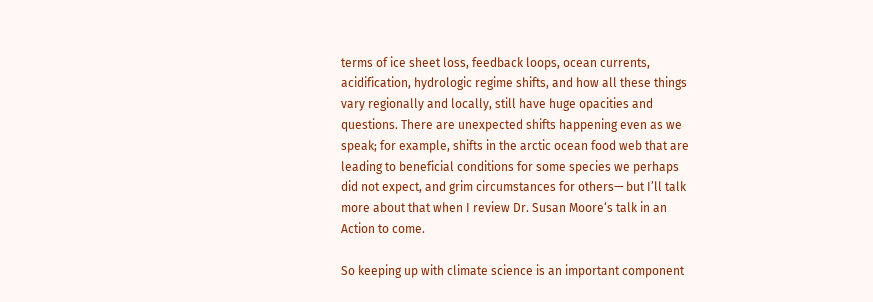terms of ice sheet loss, feedback loops, ocean currents, acidification, hydrologic regime shifts, and how all these things vary regionally and locally, still have huge opacities and questions. There are unexpected shifts happening even as we speak; for example, shifts in the arctic ocean food web that are leading to beneficial conditions for some species we perhaps did not expect, and grim circumstances for others— but I’ll talk more about that when I review Dr. Susan Moore‘s talk in an Action to come.

So keeping up with climate science is an important component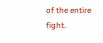of the entire fight.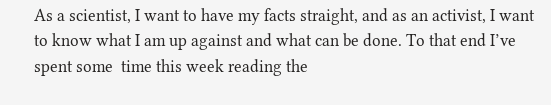As a scientist, I want to have my facts straight, and as an activist, I want to know what I am up against and what can be done. To that end I’ve spent some  time this week reading the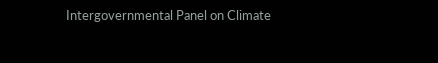Intergovernmental Panel on Climate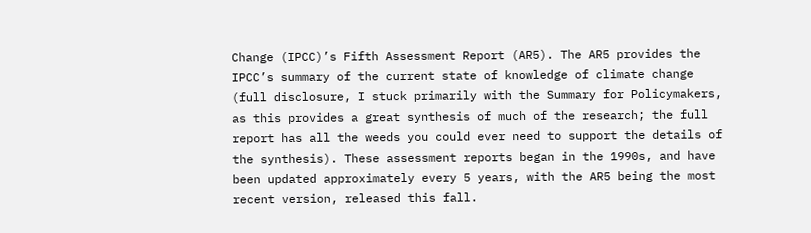Change (IPCC)’s Fifth Assessment Report (AR5). The AR5 provides the IPCC’s summary of the current state of knowledge of climate change (full disclosure, I stuck primarily with the Summary for Policymakers, as this provides a great synthesis of much of the research; the full report has all the weeds you could ever need to support the details of the synthesis). These assessment reports began in the 1990s, and have been updated approximately every 5 years, with the AR5 being the most recent version, released this fall.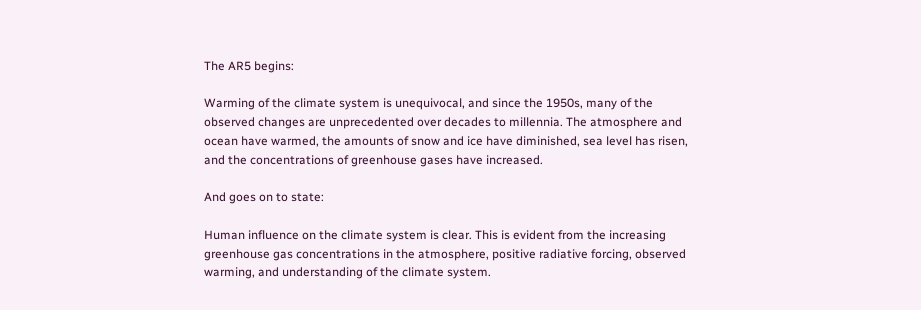The AR5 begins:

Warming of the climate system is unequivocal, and since the 1950s, many of the observed changes are unprecedented over decades to millennia. The atmosphere and ocean have warmed, the amounts of snow and ice have diminished, sea level has risen, and the concentrations of greenhouse gases have increased.

And goes on to state:

Human influence on the climate system is clear. This is evident from the increasing greenhouse gas concentrations in the atmosphere, positive radiative forcing, observed warming, and understanding of the climate system.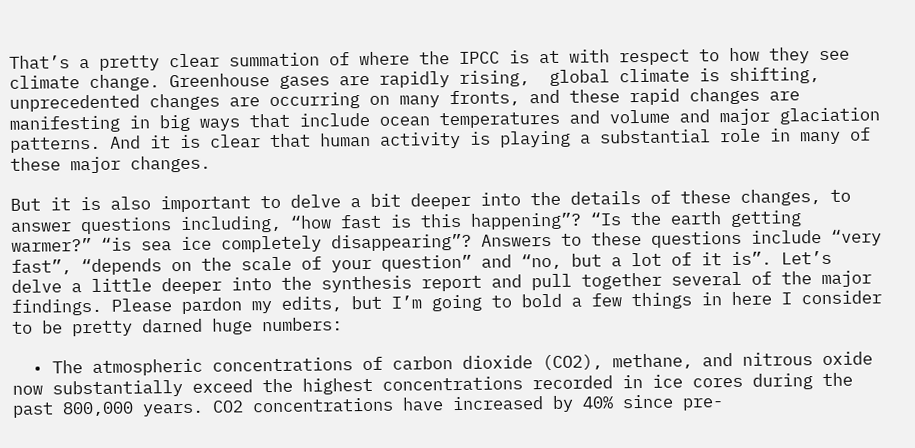That’s a pretty clear summation of where the IPCC is at with respect to how they see climate change. Greenhouse gases are rapidly rising,  global climate is shifting,  unprecedented changes are occurring on many fronts, and these rapid changes are manifesting in big ways that include ocean temperatures and volume and major glaciation patterns. And it is clear that human activity is playing a substantial role in many of these major changes.

But it is also important to delve a bit deeper into the details of these changes, to answer questions including, “how fast is this happening”? “Is the earth getting warmer?” “is sea ice completely disappearing”? Answers to these questions include “very fast”, “depends on the scale of your question” and “no, but a lot of it is”. Let’s delve a little deeper into the synthesis report and pull together several of the major findings. Please pardon my edits, but I’m going to bold a few things in here I consider to be pretty darned huge numbers:

  • The atmospheric concentrations of carbon dioxide (CO2), methane, and nitrous oxide now substantially exceed the highest concentrations recorded in ice cores during the past 800,000 years. CO2 concentrations have increased by 40% since pre-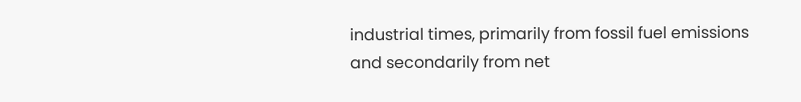industrial times, primarily from fossil fuel emissions and secondarily from net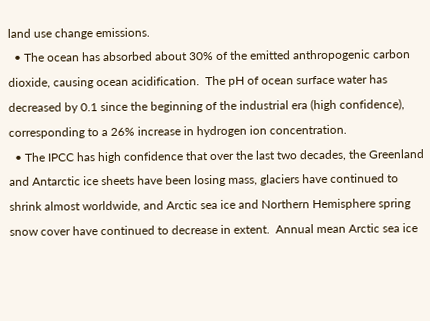land use change emissions.
  • The ocean has absorbed about 30% of the emitted anthropogenic carbon dioxide, causing ocean acidification.  The pH of ocean surface water has decreased by 0.1 since the beginning of the industrial era (high confidence), corresponding to a 26% increase in hydrogen ion concentration.
  • The IPCC has high confidence that over the last two decades, the Greenland and Antarctic ice sheets have been losing mass, glaciers have continued to shrink almost worldwide, and Arctic sea ice and Northern Hemisphere spring snow cover have continued to decrease in extent.  Annual mean Arctic sea ice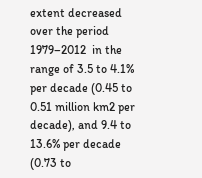extent decreased over the period 1979–2012  in the range of 3.5 to 4.1% per decade (0.45 to 0.51 million km2 per decade), and 9.4 to 13.6% per decade (0.73 to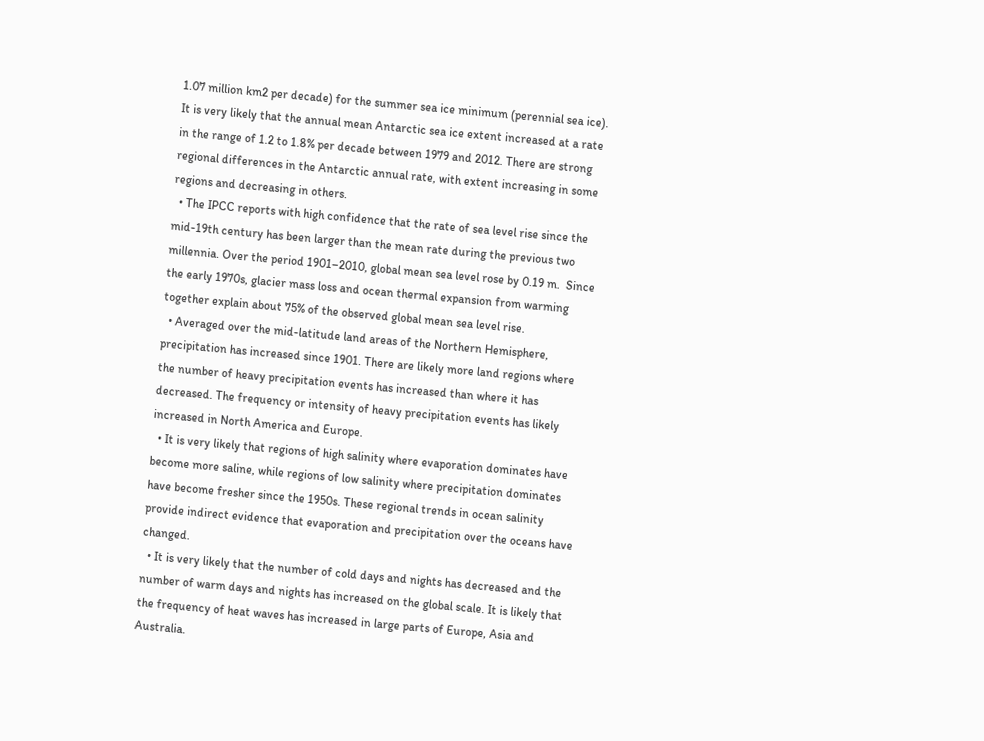1.07 million km2 per decade) for the summer sea ice minimum (perennial sea ice). It is very likely that the annual mean Antarctic sea ice extent increased at a rate in the range of 1.2 to 1.8% per decade between 1979 and 2012. There are strong regional differences in the Antarctic annual rate, with extent increasing in some regions and decreasing in others.
  • The IPCC reports with high confidence that the rate of sea level rise since the mid-19th century has been larger than the mean rate during the previous two millennia. Over the period 1901–2010, global mean sea level rose by 0.19 m.  Since the early 1970s, glacier mass loss and ocean thermal expansion from warming together explain about 75% of the observed global mean sea level rise.
  • Averaged over the mid-latitude land areas of the Northern Hemisphere, precipitation has increased since 1901. There are likely more land regions where the number of heavy precipitation events has increased than where it has decreased. The frequency or intensity of heavy precipitation events has likely increased in North America and Europe.
  • It is very likely that regions of high salinity where evaporation dominates have become more saline, while regions of low salinity where precipitation dominates have become fresher since the 1950s. These regional trends in ocean salinity provide indirect evidence that evaporation and precipitation over the oceans have changed.
  • It is very likely that the number of cold days and nights has decreased and the number of warm days and nights has increased on the global scale. It is likely that the frequency of heat waves has increased in large parts of Europe, Asia and Australia.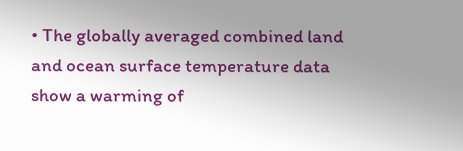• The globally averaged combined land and ocean surface temperature data show a warming of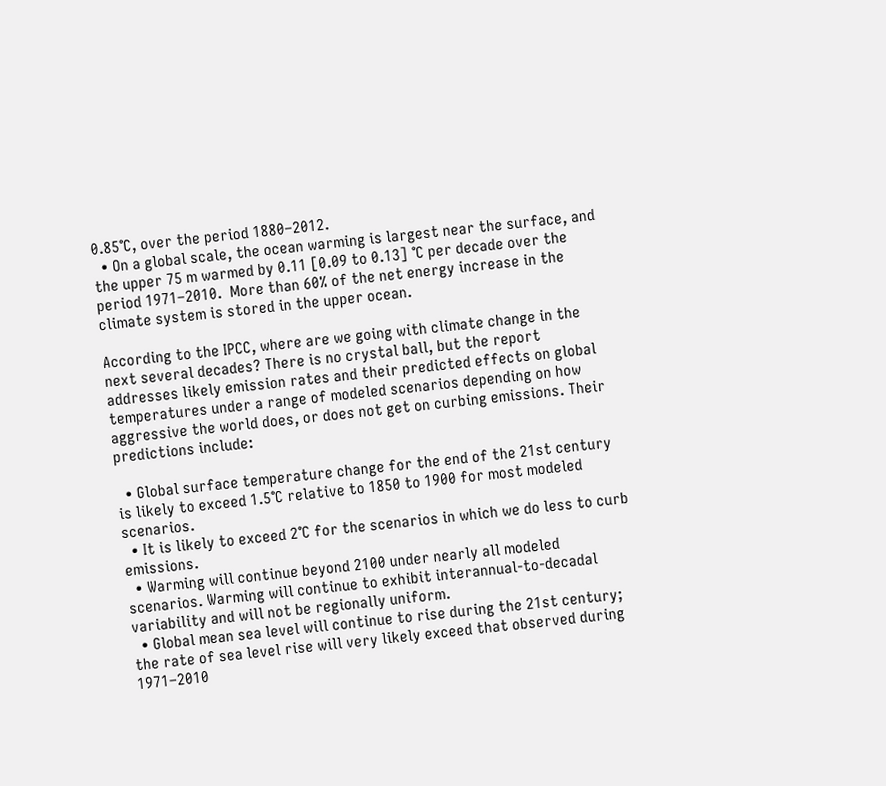0.85°C, over the period 1880–2012.
  • On a global scale, the ocean warming is largest near the surface, and the upper 75 m warmed by 0.11 [0.09 to 0.13] °C per decade over the period 1971–2010.  More than 60% of the net energy increase in the climate system is stored in the upper ocean.

According to the IPCC, where are we going with climate change in the next several decades? There is no crystal ball, but the report addresses likely emission rates and their predicted effects on global temperatures under a range of modeled scenarios depending on how aggressive the world does, or does not get on curbing emissions. Their predictions include:

  • Global surface temperature change for the end of the 21st century is likely to exceed 1.5°C relative to 1850 to 1900 for most modeled scenarios.
  • It is likely to exceed 2°C for the scenarios in which we do less to curb emissions.
  • Warming will continue beyond 2100 under nearly all modeled scenarios. Warming will continue to exhibit interannual-to-decadal variability and will not be regionally uniform.
  • Global mean sea level will continue to rise during the 21st century; the rate of sea level rise will very likely exceed that observed during 1971–2010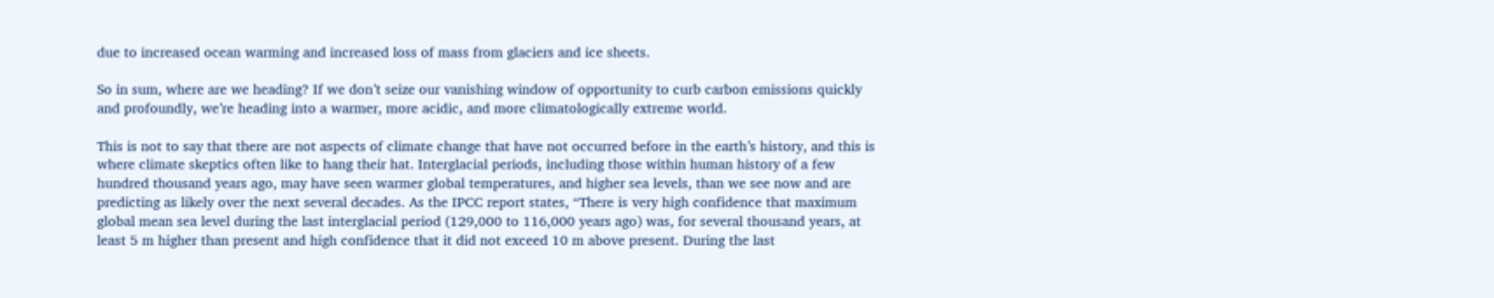due to increased ocean warming and increased loss of mass from glaciers and ice sheets.

So in sum, where are we heading? If we don’t seize our vanishing window of opportunity to curb carbon emissions quickly and profoundly, we’re heading into a warmer, more acidic, and more climatologically extreme world.

This is not to say that there are not aspects of climate change that have not occurred before in the earth’s history, and this is where climate skeptics often like to hang their hat. Interglacial periods, including those within human history of a few hundred thousand years ago, may have seen warmer global temperatures, and higher sea levels, than we see now and are predicting as likely over the next several decades. As the IPCC report states, “There is very high confidence that maximum global mean sea level during the last interglacial period (129,000 to 116,000 years ago) was, for several thousand years, at least 5 m higher than present and high confidence that it did not exceed 10 m above present. During the last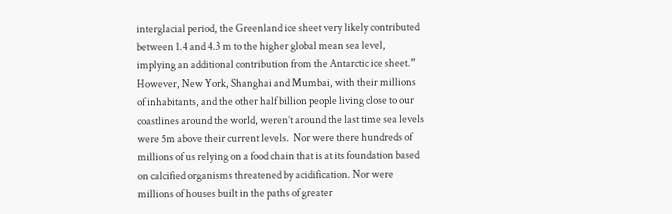interglacial period, the Greenland ice sheet very likely contributed between 1.4 and 4.3 m to the higher global mean sea level, implying an additional contribution from the Antarctic ice sheet.” However, New York, Shanghai and Mumbai, with their millions of inhabitants, and the other half billion people living close to our coastlines around the world, weren’t around the last time sea levels were 5m above their current levels.  Nor were there hundreds of millions of us relying on a food chain that is at its foundation based on calcified organisms threatened by acidification. Nor were millions of houses built in the paths of greater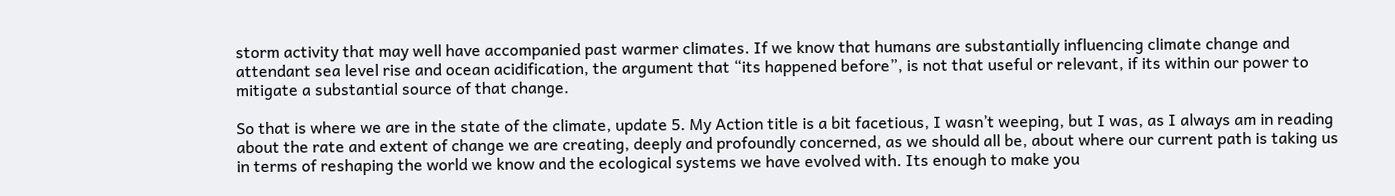storm activity that may well have accompanied past warmer climates. If we know that humans are substantially influencing climate change and attendant sea level rise and ocean acidification, the argument that “its happened before”, is not that useful or relevant, if its within our power to mitigate a substantial source of that change.

So that is where we are in the state of the climate, update 5. My Action title is a bit facetious, I wasn’t weeping, but I was, as I always am in reading about the rate and extent of change we are creating, deeply and profoundly concerned, as we should all be, about where our current path is taking us in terms of reshaping the world we know and the ecological systems we have evolved with. Its enough to make you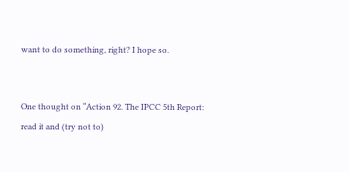want to do something, right? I hope so.


One thought on “Action 92. The IPCC 5th Report: read it and (try not to)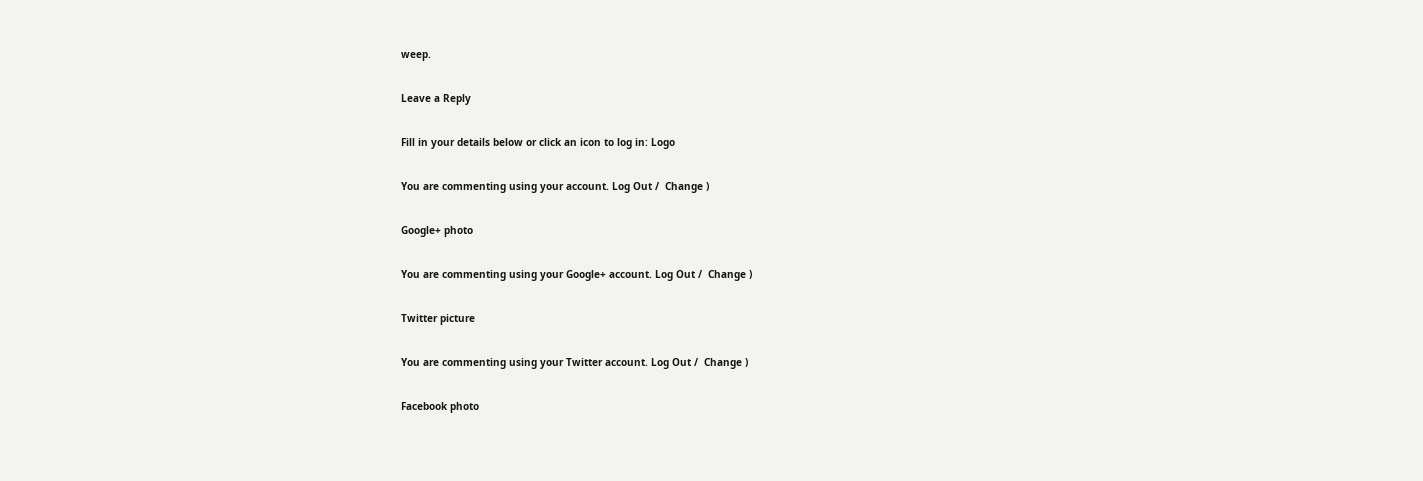weep.

Leave a Reply

Fill in your details below or click an icon to log in: Logo

You are commenting using your account. Log Out /  Change )

Google+ photo

You are commenting using your Google+ account. Log Out /  Change )

Twitter picture

You are commenting using your Twitter account. Log Out /  Change )

Facebook photo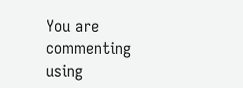You are commenting using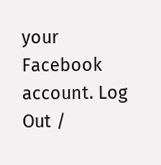your Facebook account. Log Out /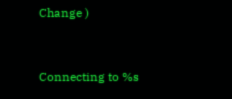Change )


Connecting to %s